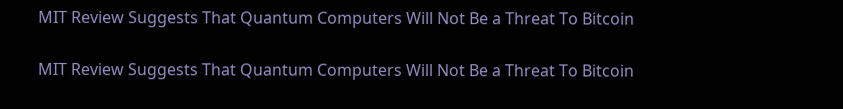MIT Review Suggests That Quantum Computers Will Not Be a Threat To Bitcoin

MIT Review Suggests That Quantum Computers Will Not Be a Threat To Bitcoin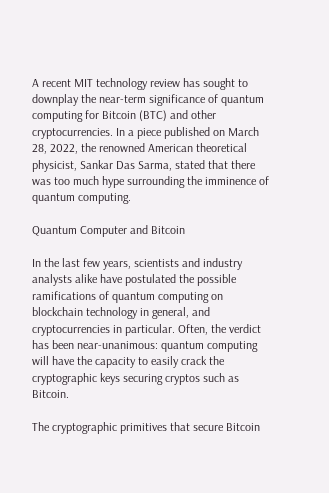A recent MIT technology review has sought to downplay the near-term significance of quantum computing for Bitcoin (BTC) and other cryptocurrencies. In a piece published on March 28, 2022, the renowned American theoretical physicist, Sankar Das Sarma, stated that there was too much hype surrounding the imminence of quantum computing.

Quantum Computer and Bitcoin

In the last few years, scientists and industry analysts alike have postulated the possible ramifications of quantum computing on blockchain technology in general, and cryptocurrencies in particular. Often, the verdict has been near-unanimous: quantum computing will have the capacity to easily crack the cryptographic keys securing cryptos such as Bitcoin.

The cryptographic primitives that secure Bitcoin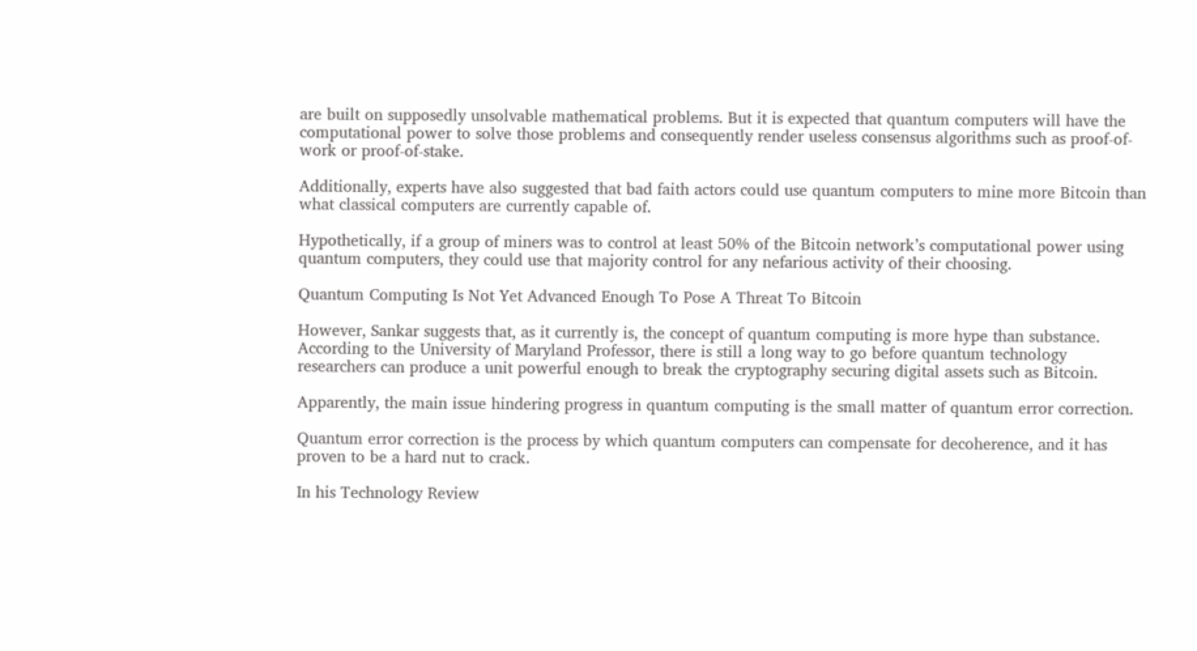are built on supposedly unsolvable mathematical problems. But it is expected that quantum computers will have the computational power to solve those problems and consequently render useless consensus algorithms such as proof-of-work or proof-of-stake.

Additionally, experts have also suggested that bad faith actors could use quantum computers to mine more Bitcoin than what classical computers are currently capable of.

Hypothetically, if a group of miners was to control at least 50% of the Bitcoin network’s computational power using quantum computers, they could use that majority control for any nefarious activity of their choosing.

Quantum Computing Is Not Yet Advanced Enough To Pose A Threat To Bitcoin

However, Sankar suggests that, as it currently is, the concept of quantum computing is more hype than substance. According to the University of Maryland Professor, there is still a long way to go before quantum technology researchers can produce a unit powerful enough to break the cryptography securing digital assets such as Bitcoin.

Apparently, the main issue hindering progress in quantum computing is the small matter of quantum error correction.

Quantum error correction is the process by which quantum computers can compensate for decoherence, and it has proven to be a hard nut to crack.

In his Technology Review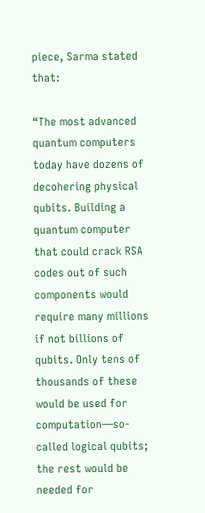piece, Sarma stated that:

“The most advanced quantum computers today have dozens of decohering physical qubits. Building a quantum computer that could crack RSA codes out of such components would require many millions if not billions of qubits. Only tens of thousands of these would be used for computation—so-called logical qubits; the rest would be needed for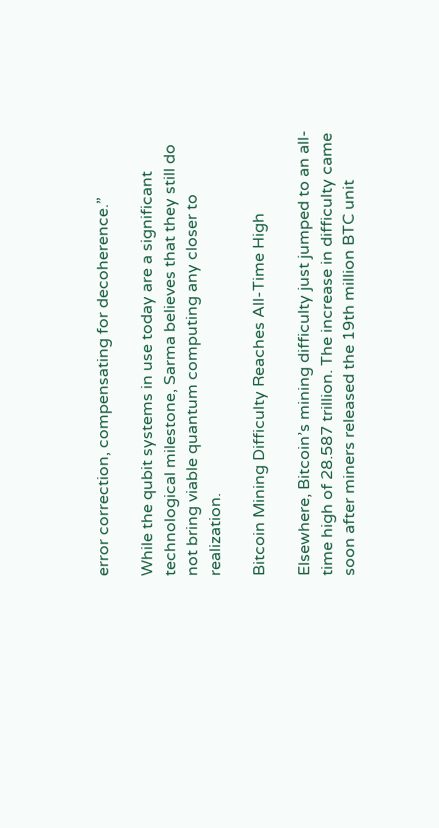error correction, compensating for decoherence.”

While the qubit systems in use today are a significant technological milestone, Sarma believes that they still do not bring viable quantum computing any closer to realization.

Bitcoin Mining Difficulty Reaches All-Time High

Elsewhere, Bitcoin’s mining difficulty just jumped to an all-time high of 28.587 trillion. The increase in difficulty came soon after miners released the 19th million BTC unit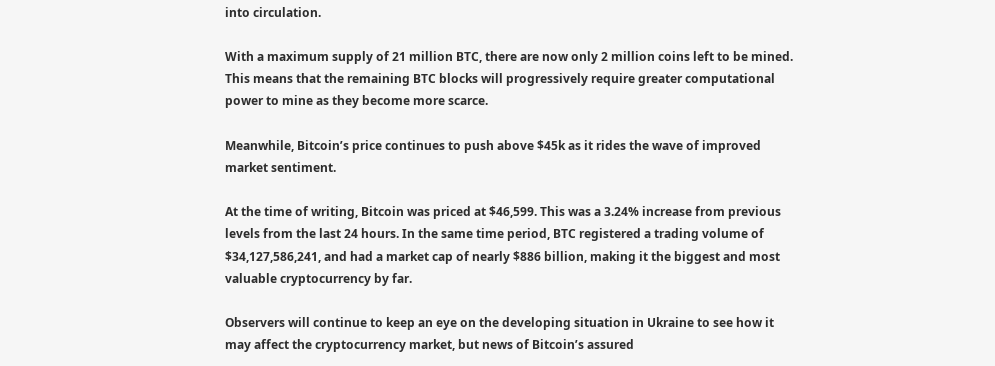into circulation.

With a maximum supply of 21 million BTC, there are now only 2 million coins left to be mined. This means that the remaining BTC blocks will progressively require greater computational power to mine as they become more scarce.

Meanwhile, Bitcoin’s price continues to push above $45k as it rides the wave of improved market sentiment.

At the time of writing, Bitcoin was priced at $46,599. This was a 3.24% increase from previous levels from the last 24 hours. In the same time period, BTC registered a trading volume of $34,127,586,241, and had a market cap of nearly $886 billion, making it the biggest and most valuable cryptocurrency by far.

Observers will continue to keep an eye on the developing situation in Ukraine to see how it may affect the cryptocurrency market, but news of Bitcoin’s assured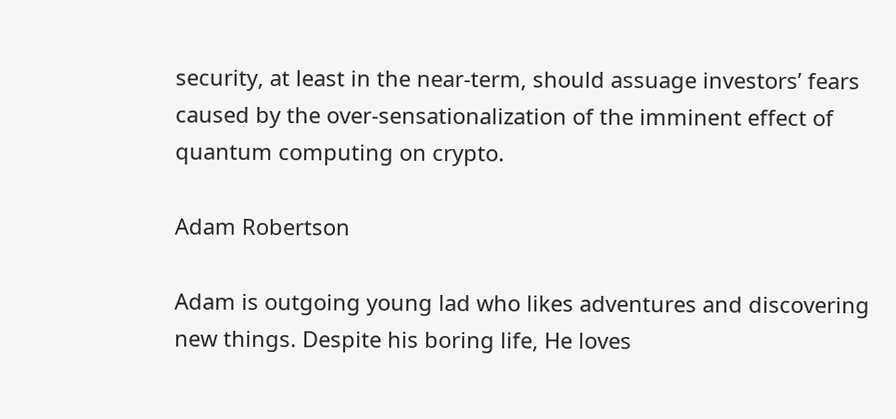security, at least in the near-term, should assuage investors’ fears caused by the over-sensationalization of the imminent effect of quantum computing on crypto.

Adam Robertson

Adam is outgoing young lad who likes adventures and discovering new things. Despite his boring life, He loves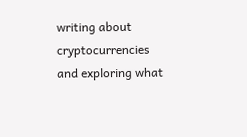writing about cryptocurrencies and exploring what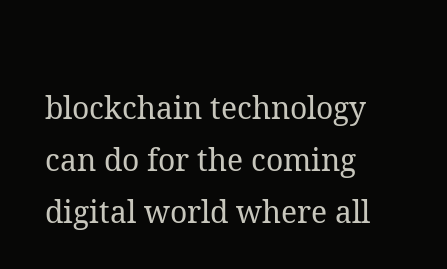blockchain technology can do for the coming digital world where all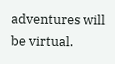adventures will be virtual.